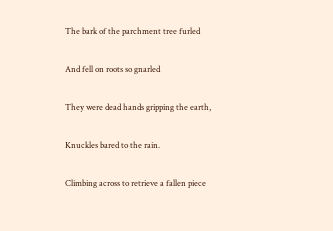The bark of the parchment tree furled

And fell on roots so gnarled

They were dead hands gripping the earth,

Knuckles bared to the rain.

Climbing across to retrieve a fallen piece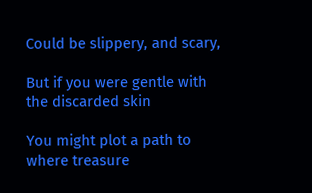Could be slippery, and scary,

But if you were gentle with the discarded skin

You might plot a path to where treasure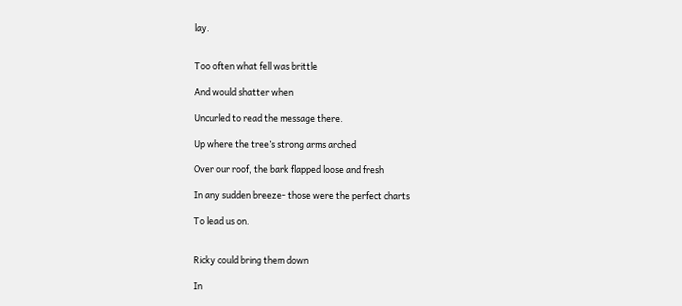lay.


Too often what fell was brittle

And would shatter when

Uncurled to read the message there.

Up where the tree’s strong arms arched

Over our roof, the bark flapped loose and fresh

In any sudden breeze- those were the perfect charts

To lead us on.


Ricky could bring them down

In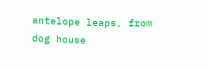antelope leaps, from dog house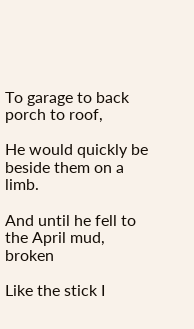To garage to back porch to roof,

He would quickly be beside them on a limb.

And until he fell to the April mud, broken

Like the stick I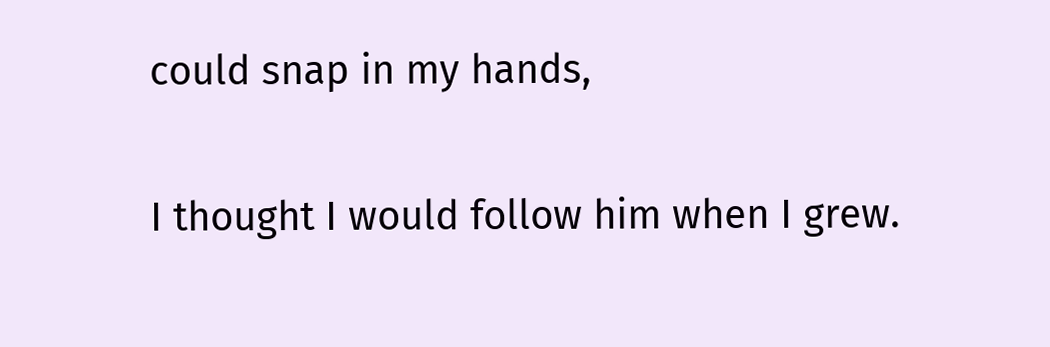could snap in my hands,

I thought I would follow him when I grew.